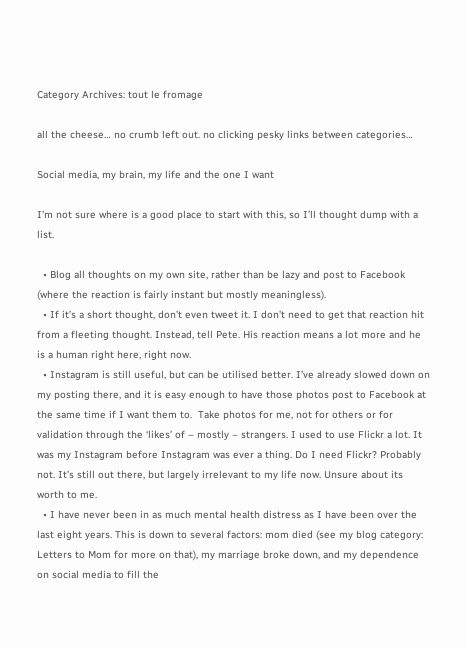Category Archives: tout le fromage

all the cheese… no crumb left out. no clicking pesky links between categories…

Social media, my brain, my life and the one I want

I’m not sure where is a good place to start with this, so I’ll thought dump with a list.

  • Blog all thoughts on my own site, rather than be lazy and post to Facebook (where the reaction is fairly instant but mostly meaningless).
  • If it’s a short thought, don’t even tweet it. I don’t need to get that reaction hit from a fleeting thought. Instead, tell Pete. His reaction means a lot more and he is a human right here, right now.
  • Instagram is still useful, but can be utilised better. I’ve already slowed down on my posting there, and it is easy enough to have those photos post to Facebook at the same time if I want them to.  Take photos for me, not for others or for validation through the ‘likes’ of – mostly – strangers. I used to use Flickr a lot. It was my Instagram before Instagram was ever a thing. Do I need Flickr? Probably not. It’s still out there, but largely irrelevant to my life now. Unsure about its worth to me.
  • I have never been in as much mental health distress as I have been over the last eight years. This is down to several factors: mom died (see my blog category: Letters to Mom for more on that), my marriage broke down, and my dependence on social media to fill the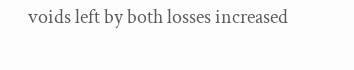voids left by both losses increased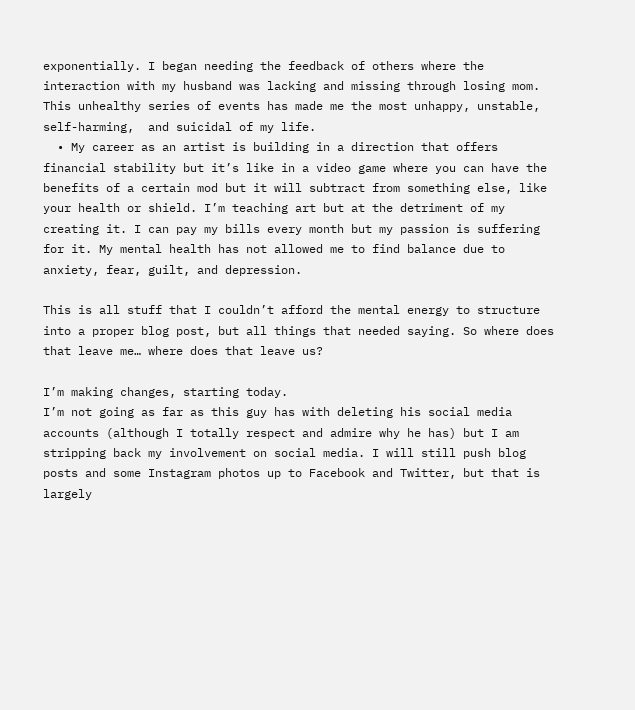exponentially. I began needing the feedback of others where the interaction with my husband was lacking and missing through losing mom. This unhealthy series of events has made me the most unhappy, unstable, self-harming,  and suicidal of my life.
  • My career as an artist is building in a direction that offers financial stability but it’s like in a video game where you can have the benefits of a certain mod but it will subtract from something else, like your health or shield. I’m teaching art but at the detriment of my creating it. I can pay my bills every month but my passion is suffering for it. My mental health has not allowed me to find balance due to anxiety, fear, guilt, and depression.

This is all stuff that I couldn’t afford the mental energy to structure into a proper blog post, but all things that needed saying. So where does that leave me… where does that leave us?

I’m making changes, starting today.
I’m not going as far as this guy has with deleting his social media accounts (although I totally respect and admire why he has) but I am stripping back my involvement on social media. I will still push blog posts and some Instagram photos up to Facebook and Twitter, but that is largely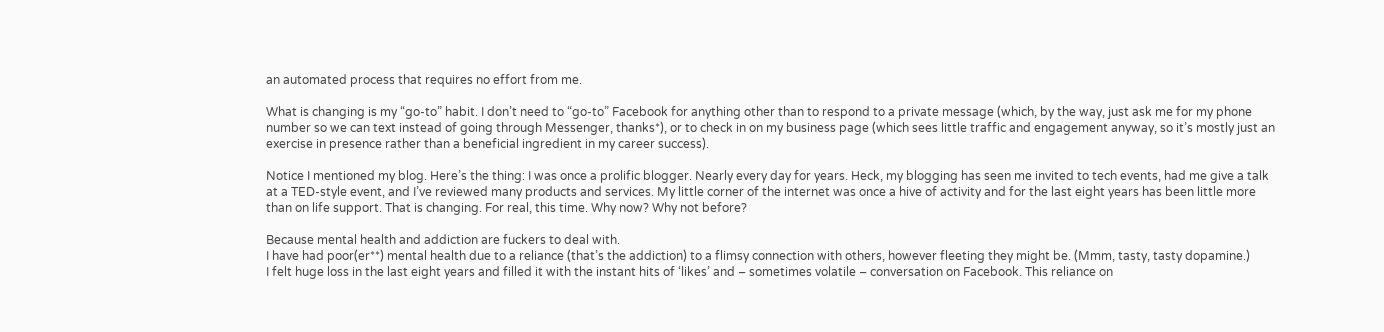an automated process that requires no effort from me.

What is changing is my “go-to” habit. I don’t need to “go-to” Facebook for anything other than to respond to a private message (which, by the way, just ask me for my phone number so we can text instead of going through Messenger, thanks*), or to check in on my business page (which sees little traffic and engagement anyway, so it’s mostly just an exercise in presence rather than a beneficial ingredient in my career success).

Notice I mentioned my blog. Here’s the thing: I was once a prolific blogger. Nearly every day for years. Heck, my blogging has seen me invited to tech events, had me give a talk at a TED-style event, and I’ve reviewed many products and services. My little corner of the internet was once a hive of activity and for the last eight years has been little more than on life support. That is changing. For real, this time. Why now? Why not before?

Because mental health and addiction are fuckers to deal with.
I have had poor(er**) mental health due to a reliance (that’s the addiction) to a flimsy connection with others, however fleeting they might be. (Mmm, tasty, tasty dopamine.)
I felt huge loss in the last eight years and filled it with the instant hits of ‘likes’ and – sometimes volatile – conversation on Facebook. This reliance on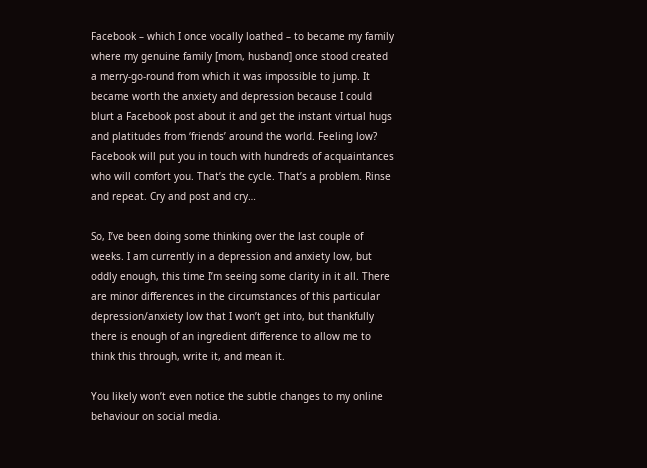Facebook – which I once vocally loathed – to became my family where my genuine family [mom, husband] once stood created a merry-go-round from which it was impossible to jump. It became worth the anxiety and depression because I could blurt a Facebook post about it and get the instant virtual hugs and platitudes from ‘friends’ around the world. Feeling low? Facebook will put you in touch with hundreds of acquaintances who will comfort you. That’s the cycle. That’s a problem. Rinse and repeat. Cry and post and cry…

So, I’ve been doing some thinking over the last couple of weeks. I am currently in a depression and anxiety low, but oddly enough, this time I’m seeing some clarity in it all. There are minor differences in the circumstances of this particular depression/anxiety low that I won’t get into, but thankfully there is enough of an ingredient difference to allow me to think this through, write it, and mean it.

You likely won’t even notice the subtle changes to my online behaviour on social media.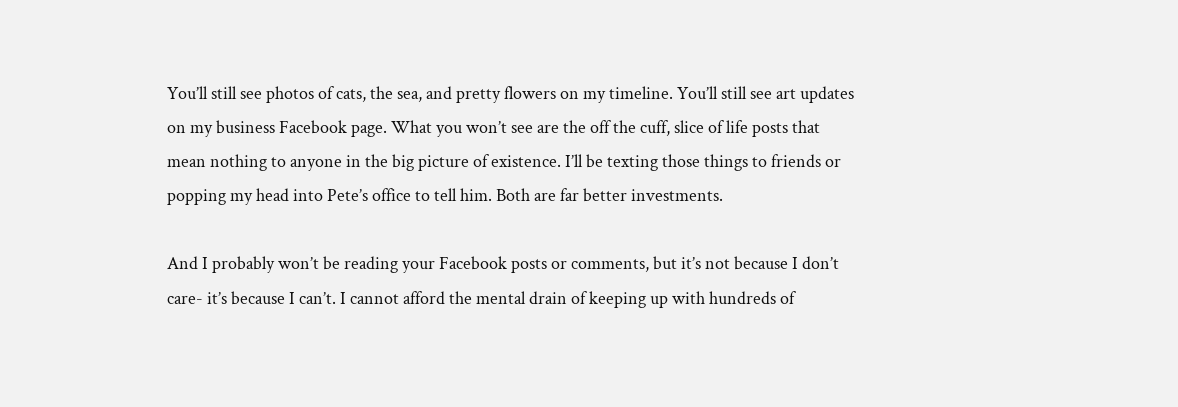You’ll still see photos of cats, the sea, and pretty flowers on my timeline. You’ll still see art updates on my business Facebook page. What you won’t see are the off the cuff, slice of life posts that mean nothing to anyone in the big picture of existence. I’ll be texting those things to friends or popping my head into Pete’s office to tell him. Both are far better investments.

And I probably won’t be reading your Facebook posts or comments, but it’s not because I don’t care- it’s because I can’t. I cannot afford the mental drain of keeping up with hundreds of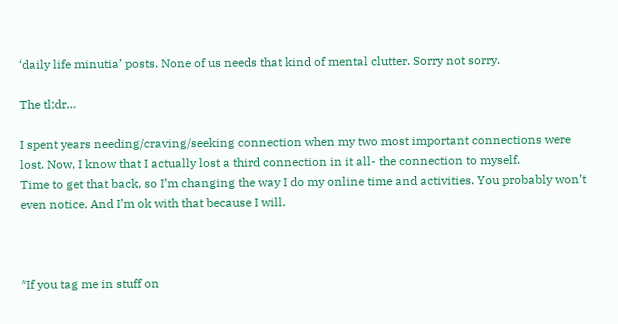‘daily life minutia’ posts. None of us needs that kind of mental clutter. Sorry not sorry.

The tl;dr…

I spent years needing/craving/seeking connection when my two most important connections were lost. Now, I know that I actually lost a third connection in it all- the connection to myself.
Time to get that back, so I’m changing the way I do my online time and activities. You probably won’t even notice. And I’m ok with that because I will.



*If you tag me in stuff on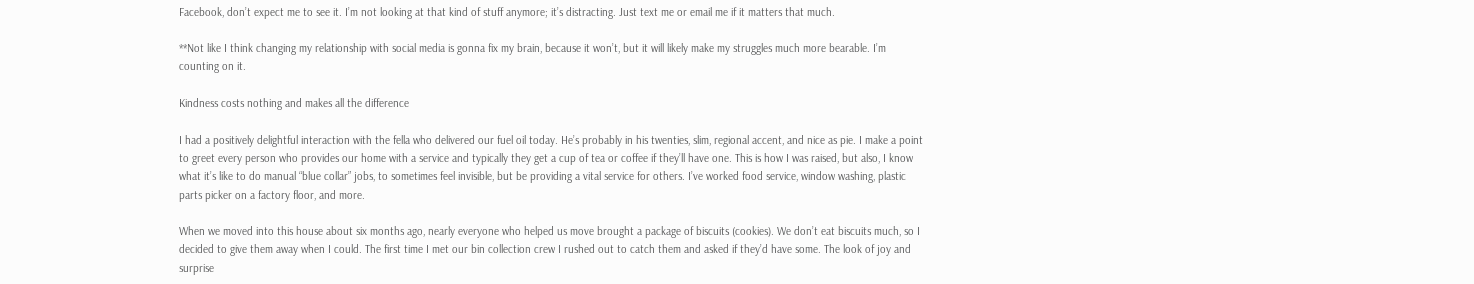Facebook, don’t expect me to see it. I’m not looking at that kind of stuff anymore; it’s distracting. Just text me or email me if it matters that much.

**Not like I think changing my relationship with social media is gonna fix my brain, because it won’t, but it will likely make my struggles much more bearable. I’m counting on it.

Kindness costs nothing and makes all the difference

I had a positively delightful interaction with the fella who delivered our fuel oil today. He’s probably in his twenties, slim, regional accent, and nice as pie. I make a point to greet every person who provides our home with a service and typically they get a cup of tea or coffee if they’ll have one. This is how I was raised, but also, I know what it’s like to do manual “blue collar” jobs, to sometimes feel invisible, but be providing a vital service for others. I’ve worked food service, window washing, plastic parts picker on a factory floor, and more.

When we moved into this house about six months ago, nearly everyone who helped us move brought a package of biscuits (cookies). We don’t eat biscuits much, so I decided to give them away when I could. The first time I met our bin collection crew I rushed out to catch them and asked if they’d have some. The look of joy and surprise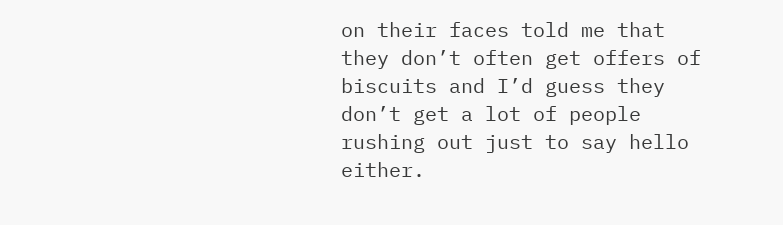on their faces told me that they don’t often get offers of biscuits and I’d guess they don’t get a lot of people rushing out just to say hello either.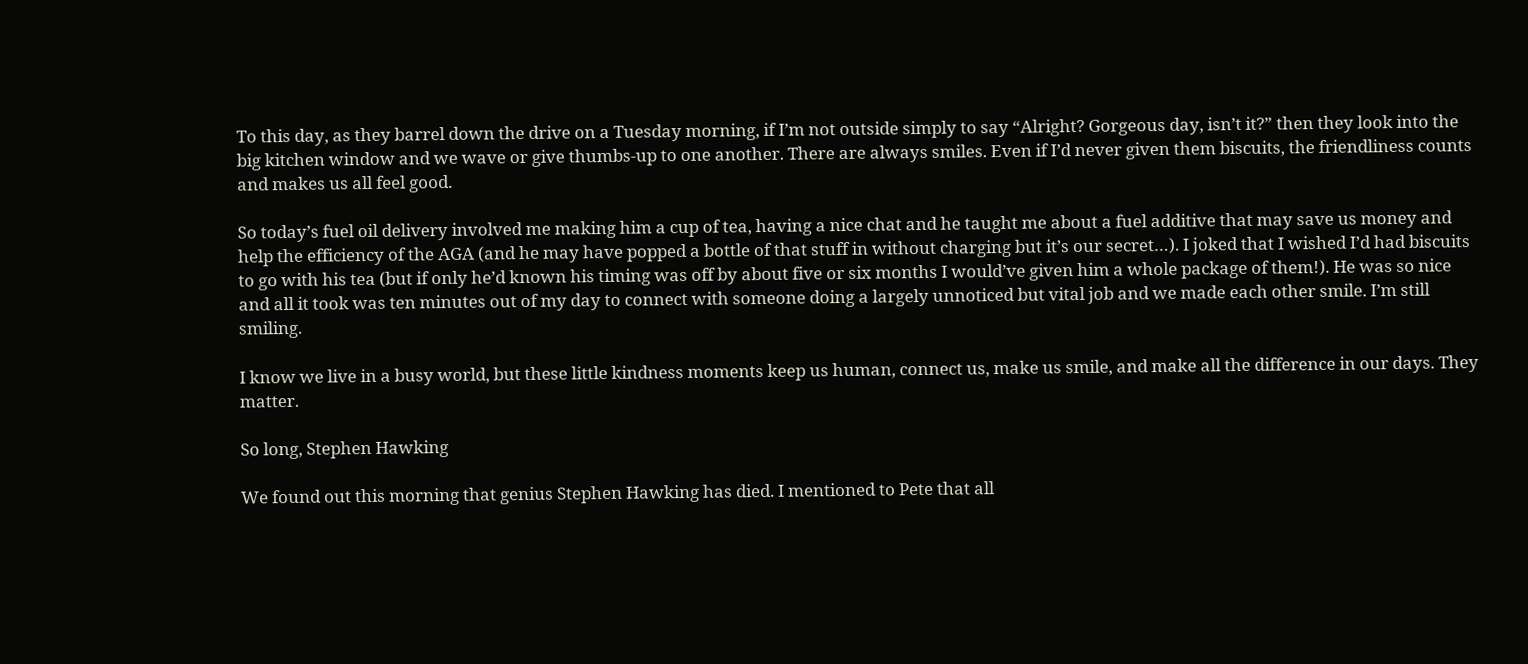To this day, as they barrel down the drive on a Tuesday morning, if I’m not outside simply to say “Alright? Gorgeous day, isn’t it?” then they look into the big kitchen window and we wave or give thumbs-up to one another. There are always smiles. Even if I’d never given them biscuits, the friendliness counts and makes us all feel good.

So today’s fuel oil delivery involved me making him a cup of tea, having a nice chat and he taught me about a fuel additive that may save us money and help the efficiency of the AGA (and he may have popped a bottle of that stuff in without charging but it’s our secret…). I joked that I wished I’d had biscuits to go with his tea (but if only he’d known his timing was off by about five or six months I would’ve given him a whole package of them!). He was so nice and all it took was ten minutes out of my day to connect with someone doing a largely unnoticed but vital job and we made each other smile. I’m still smiling.

I know we live in a busy world, but these little kindness moments keep us human, connect us, make us smile, and make all the difference in our days. They matter.

So long, Stephen Hawking

We found out this morning that genius Stephen Hawking has died. I mentioned to Pete that all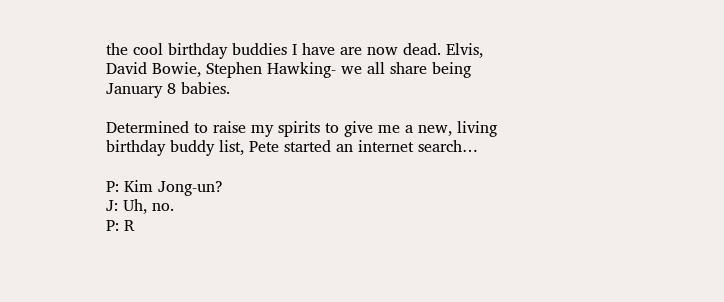the cool birthday buddies I have are now dead. Elvis, David Bowie, Stephen Hawking- we all share being January 8 babies.

Determined to raise my spirits to give me a new, living birthday buddy list, Pete started an internet search…

P: Kim Jong-un?
J: Uh, no.
P: R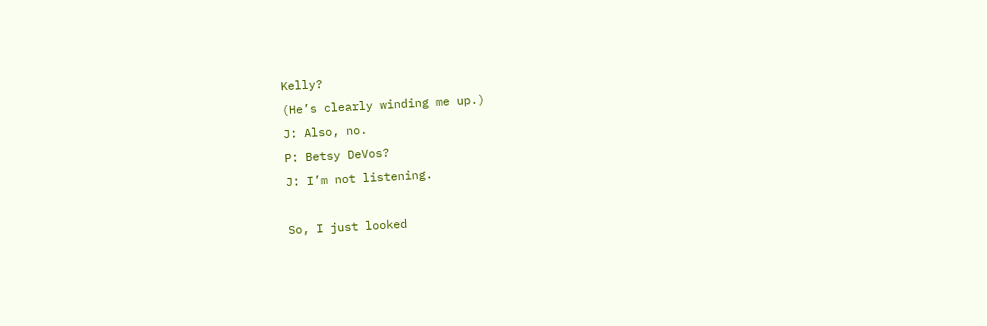Kelly?
(He’s clearly winding me up.)
J: Also, no.
P: Betsy DeVos?
J: I’m not listening.

So, I just looked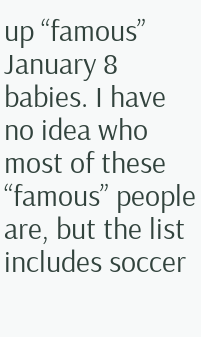up “famous” January 8 babies. I have no idea who most of these “famous” people are, but the list includes soccer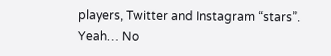players, Twitter and Instagram “stars”. Yeah… No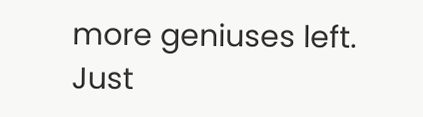more geniuses left. Just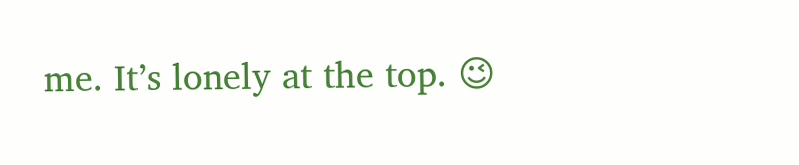me. It’s lonely at the top. 😉